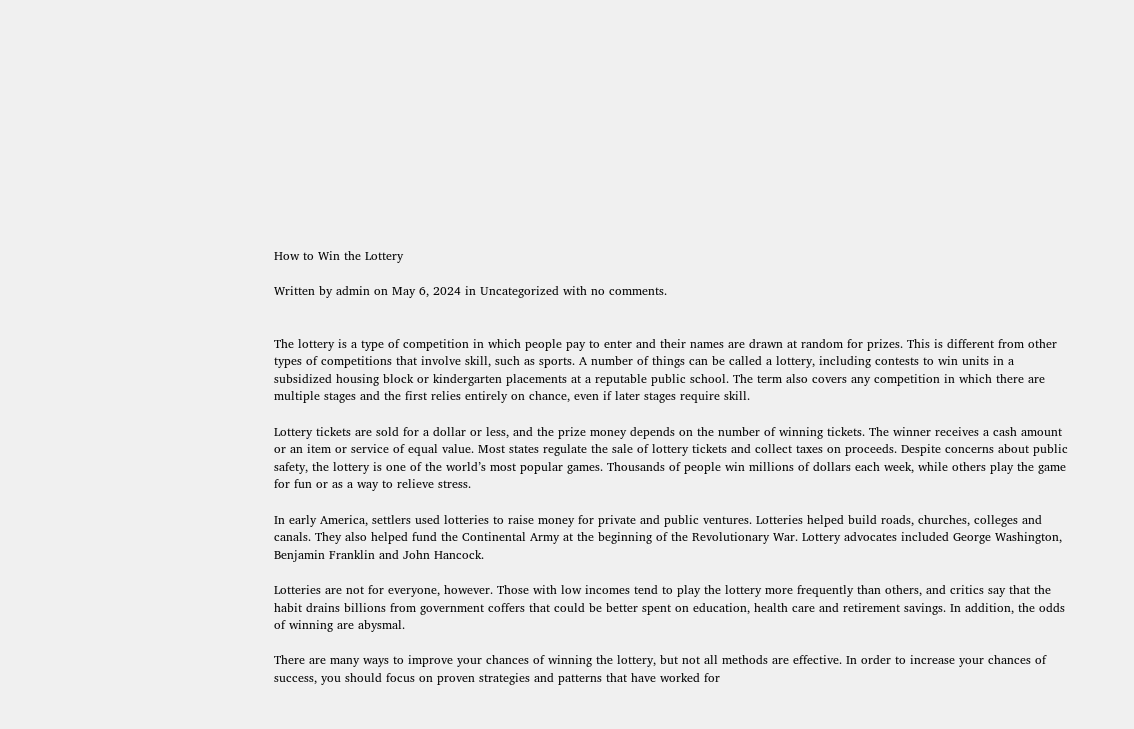How to Win the Lottery

Written by admin on May 6, 2024 in Uncategorized with no comments.


The lottery is a type of competition in which people pay to enter and their names are drawn at random for prizes. This is different from other types of competitions that involve skill, such as sports. A number of things can be called a lottery, including contests to win units in a subsidized housing block or kindergarten placements at a reputable public school. The term also covers any competition in which there are multiple stages and the first relies entirely on chance, even if later stages require skill.

Lottery tickets are sold for a dollar or less, and the prize money depends on the number of winning tickets. The winner receives a cash amount or an item or service of equal value. Most states regulate the sale of lottery tickets and collect taxes on proceeds. Despite concerns about public safety, the lottery is one of the world’s most popular games. Thousands of people win millions of dollars each week, while others play the game for fun or as a way to relieve stress.

In early America, settlers used lotteries to raise money for private and public ventures. Lotteries helped build roads, churches, colleges and canals. They also helped fund the Continental Army at the beginning of the Revolutionary War. Lottery advocates included George Washington, Benjamin Franklin and John Hancock.

Lotteries are not for everyone, however. Those with low incomes tend to play the lottery more frequently than others, and critics say that the habit drains billions from government coffers that could be better spent on education, health care and retirement savings. In addition, the odds of winning are abysmal.

There are many ways to improve your chances of winning the lottery, but not all methods are effective. In order to increase your chances of success, you should focus on proven strategies and patterns that have worked for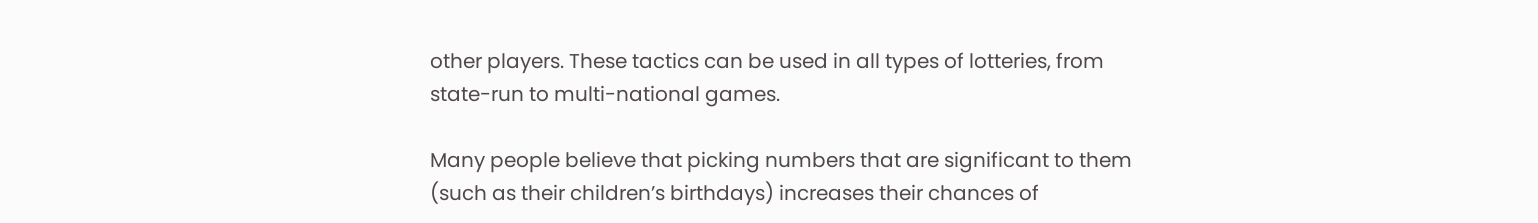other players. These tactics can be used in all types of lotteries, from state-run to multi-national games.

Many people believe that picking numbers that are significant to them (such as their children’s birthdays) increases their chances of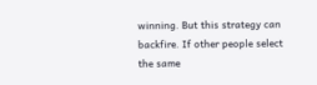winning. But this strategy can backfire. If other people select the same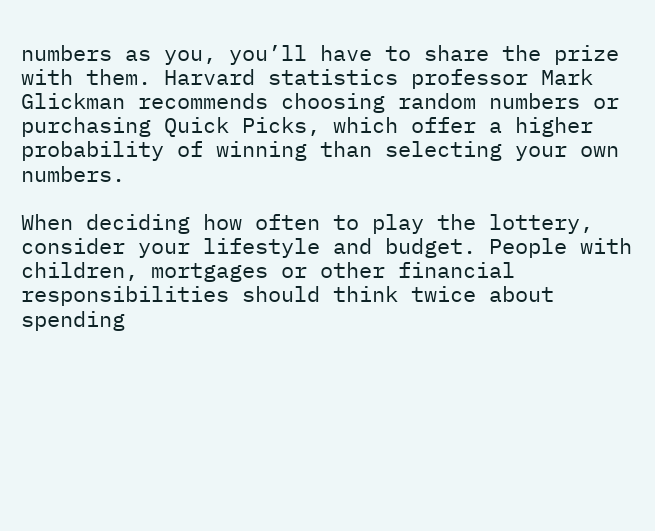numbers as you, you’ll have to share the prize with them. Harvard statistics professor Mark Glickman recommends choosing random numbers or purchasing Quick Picks, which offer a higher probability of winning than selecting your own numbers.

When deciding how often to play the lottery, consider your lifestyle and budget. People with children, mortgages or other financial responsibilities should think twice about spending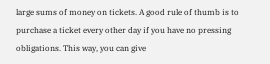large sums of money on tickets. A good rule of thumb is to purchase a ticket every other day if you have no pressing obligations. This way, you can give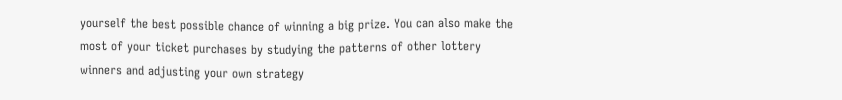yourself the best possible chance of winning a big prize. You can also make the most of your ticket purchases by studying the patterns of other lottery winners and adjusting your own strategy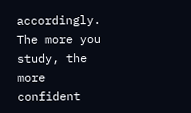accordingly. The more you study, the more confident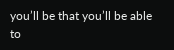you’ll be that you’ll be able to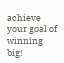achieve your goal of winning big!